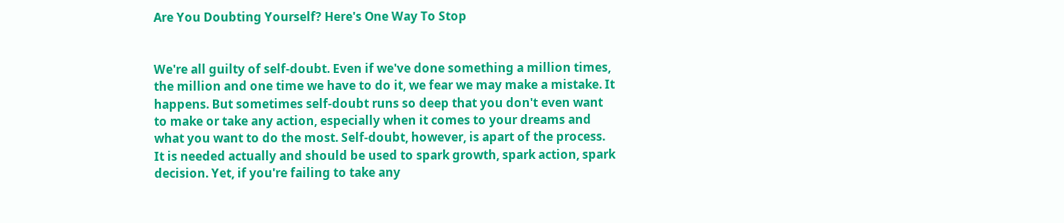Are You Doubting Yourself? Here's One Way To Stop


We're all guilty of self-doubt. Even if we've done something a million times, the million and one time we have to do it, we fear we may make a mistake. It happens. But sometimes self-doubt runs so deep that you don't even want to make or take any action, especially when it comes to your dreams and what you want to do the most. Self-doubt, however, is apart of the process. It is needed actually and should be used to spark growth, spark action, spark decision. Yet, if you're failing to take any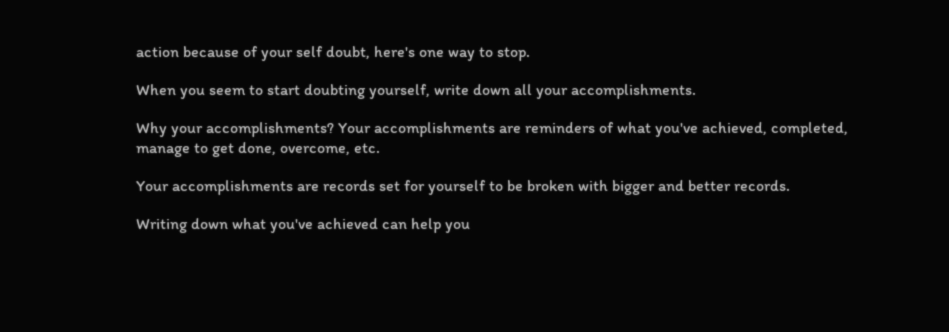action because of your self doubt, here's one way to stop.

When you seem to start doubting yourself, write down all your accomplishments.

Why your accomplishments? Your accomplishments are reminders of what you've achieved, completed, manage to get done, overcome, etc.

Your accomplishments are records set for yourself to be broken with bigger and better records.

Writing down what you've achieved can help you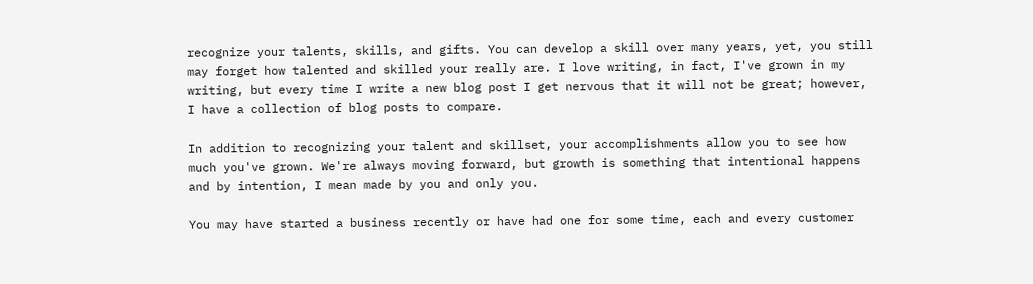recognize your talents, skills, and gifts. You can develop a skill over many years, yet, you still may forget how talented and skilled your really are. I love writing, in fact, I've grown in my writing, but every time I write a new blog post I get nervous that it will not be great; however, I have a collection of blog posts to compare.

In addition to recognizing your talent and skillset, your accomplishments allow you to see how much you've grown. We're always moving forward, but growth is something that intentional happens and by intention, I mean made by you and only you.

You may have started a business recently or have had one for some time, each and every customer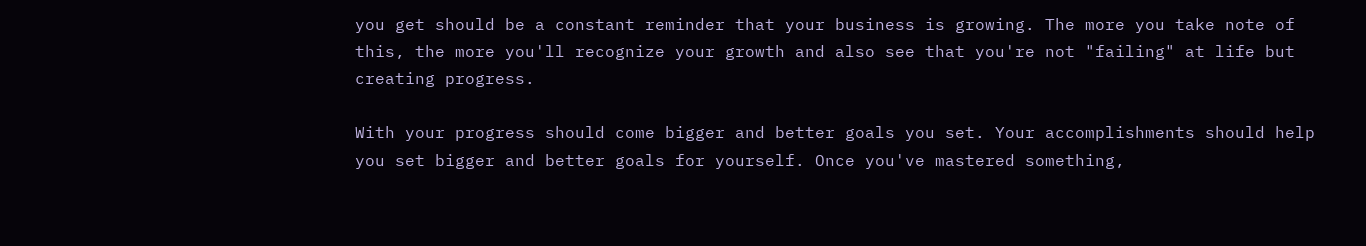you get should be a constant reminder that your business is growing. The more you take note of this, the more you'll recognize your growth and also see that you're not "failing" at life but creating progress.

With your progress should come bigger and better goals you set. Your accomplishments should help you set bigger and better goals for yourself. Once you've mastered something,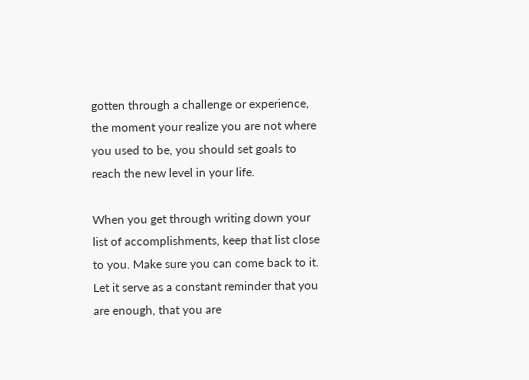gotten through a challenge or experience, the moment your realize you are not where you used to be, you should set goals to reach the new level in your life.

When you get through writing down your list of accomplishments, keep that list close to you. Make sure you can come back to it. Let it serve as a constant reminder that you are enough, that you are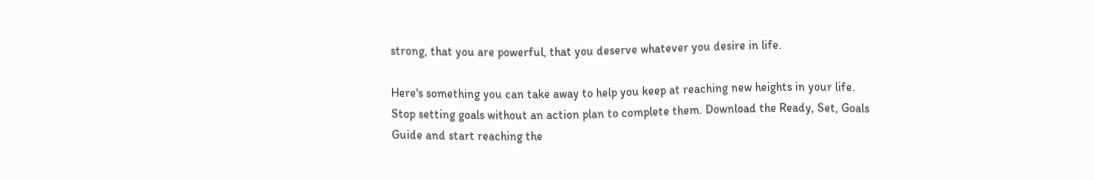strong, that you are powerful, that you deserve whatever you desire in life.

Here's something you can take away to help you keep at reaching new heights in your life. Stop setting goals without an action plan to complete them. Download the Ready, Set, Goals Guide and start reaching the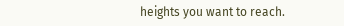heights you want to reach.